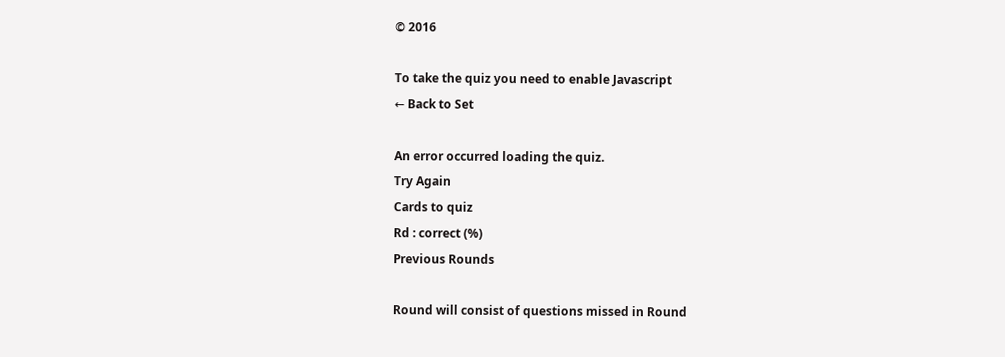© 2016

To take the quiz you need to enable Javascript
← Back to Set

An error occurred loading the quiz.
Try Again
Cards to quiz
Rd : correct (%)
Previous Rounds

Round will consist of questions missed in Round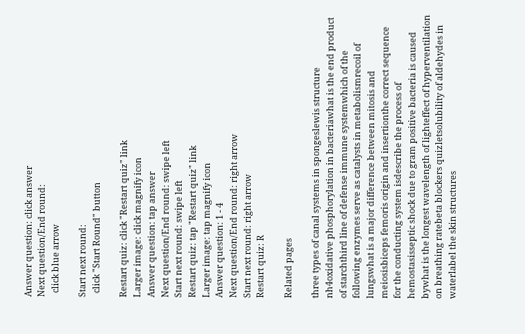Answer question: click answer
Next question/End round:
  click blue arrow

Start next round:
  click "Start Round" button

Restart quiz: click "Restart quiz" link
Larger image: click magnify icon
Answer question: tap answer
Next question/End round: swipe left
Start next round: swipe left
Restart quiz: tap "Restart quiz" link
Larger image: tap magnify icon
Answer question: 1 - 4
Next question/End round: right arrow
Start next round: right arrow
Restart quiz: R

Related pages

three types of canal systems in spongeslewis structure nh4oxidative phosphorylation in bacteriawhat is the end product of starchthird line of defense immune systemwhich of the following enzymes serve as catalysts in metabolismrecoil of lungswhat is a major difference between mitosis and meiosisbiceps femoris origin and insertionthe correct sequence for the conducting system isdescribe the process of hemostasisseptic shock due to gram positive bacteria is caused bywhat is the longest wavelength of lighteffect of hyperventilation on breathing ratebeta blockers quizletsolubility of aldehydes in waterlabel the skin structures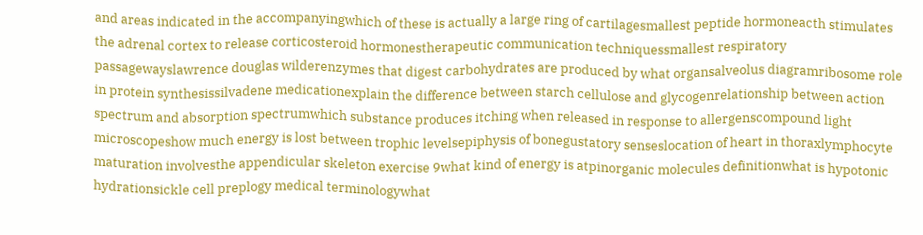and areas indicated in the accompanyingwhich of these is actually a large ring of cartilagesmallest peptide hormoneacth stimulates the adrenal cortex to release corticosteroid hormonestherapeutic communication techniquessmallest respiratory passagewayslawrence douglas wilderenzymes that digest carbohydrates are produced by what organsalveolus diagramribosome role in protein synthesissilvadene medicationexplain the difference between starch cellulose and glycogenrelationship between action spectrum and absorption spectrumwhich substance produces itching when released in response to allergenscompound light microscopeshow much energy is lost between trophic levelsepiphysis of bonegustatory senseslocation of heart in thoraxlymphocyte maturation involvesthe appendicular skeleton exercise 9what kind of energy is atpinorganic molecules definitionwhat is hypotonic hydrationsickle cell preplogy medical terminologywhat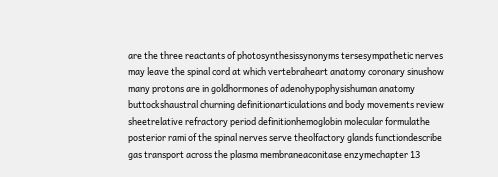are the three reactants of photosynthesissynonyms tersesympathetic nerves may leave the spinal cord at which vertebraheart anatomy coronary sinushow many protons are in goldhormones of adenohypophysishuman anatomy buttockshaustral churning definitionarticulations and body movements review sheetrelative refractory period definitionhemoglobin molecular formulathe posterior rami of the spinal nerves serve theolfactory glands functiondescribe gas transport across the plasma membraneaconitase enzymechapter 13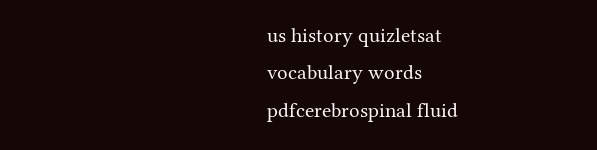us history quizletsat vocabulary words pdfcerebrospinal fluid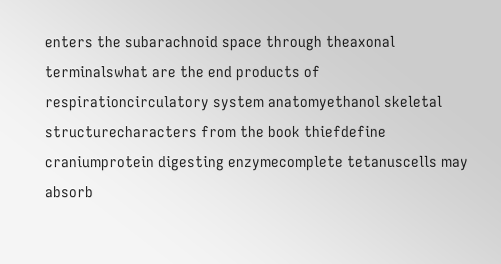enters the subarachnoid space through theaxonal terminalswhat are the end products of respirationcirculatory system anatomyethanol skeletal structurecharacters from the book thiefdefine craniumprotein digesting enzymecomplete tetanuscells may absorb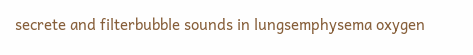secrete and filterbubble sounds in lungsemphysema oxygen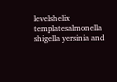levelshelix templatesalmonella shigella yersinia and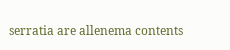serratia are allenema contents